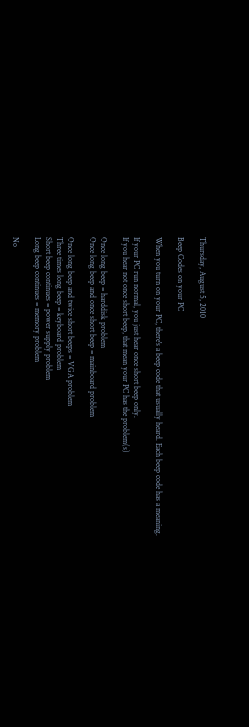Thursday, August 5, 2010

Beep Codes on your PC

When you turn on your PC, there's a beep code that usually heard. Each beep code has a meaning.

If your PC run normal, you just hear once short beep only.
If you hear not once short beep, that mean your PC has the problem(s)

Once long beep = harddisk problem
Once long beep and once short beep = mainboard problem

Once long beep and twice short beeps = VGA problem
Three times long beep = keyboard problem
Short beep continues = power supply problem
Long beep continues = memory problem

No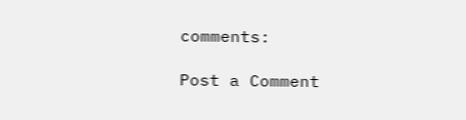comments:

Post a Comment